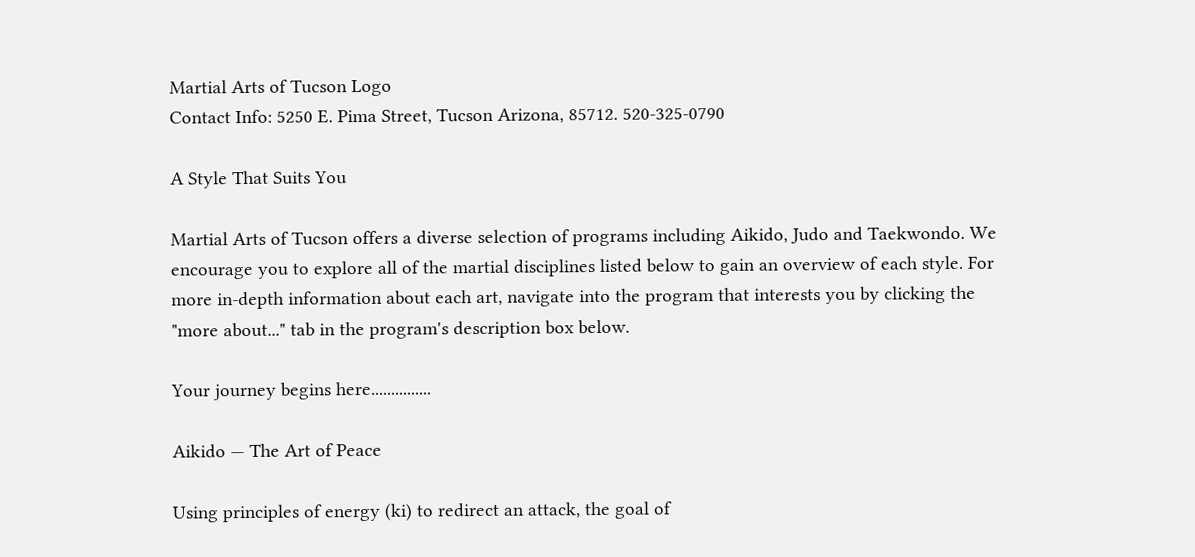Martial Arts of Tucson Logo
Contact Info: 5250 E. Pima Street, Tucson Arizona, 85712. 520-325-0790

A Style That Suits You

Martial Arts of Tucson offers a diverse selection of programs including Aikido, Judo and Taekwondo. We encourage you to explore all of the martial disciplines listed below to gain an overview of each style. For more in-depth information about each art, navigate into the program that interests you by clicking the "more about..." tab in the program's description box below.

Your journey begins here...............

Aikido — The Art of Peace

Using principles of energy (ki) to redirect an attack, the goal of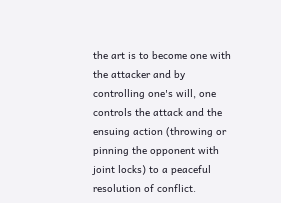the art is to become one with the attacker and by controlling one's will, one controls the attack and the ensuing action (throwing or pinning the opponent with joint locks) to a peaceful resolution of conflict.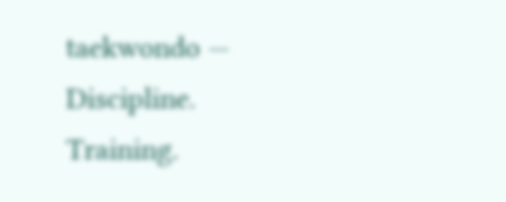taekwondo — Discipline. Training.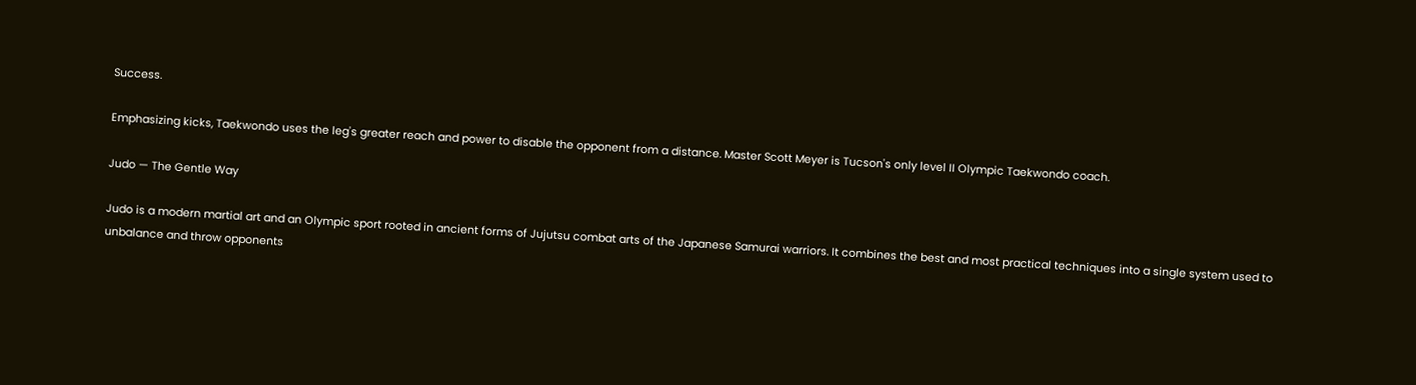Success.

Emphasizing kicks, Taekwondo uses the leg's greater reach and power to disable the opponent from a distance. Master Scott Meyer is Tucson's only level II Olympic Taekwondo coach.

Judo — The Gentle Way

Judo is a modern martial art and an Olympic sport rooted in ancient forms of Jujutsu combat arts of the Japanese Samurai warriors. It combines the best and most practical techniques into a single system used to unbalance and throw opponents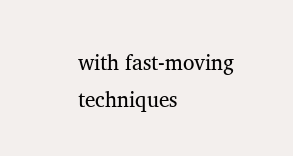with fast-moving techniques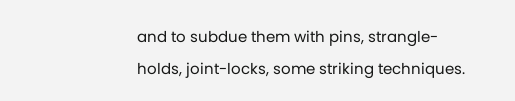and to subdue them with pins, strangle-holds, joint-locks, some striking techniques.